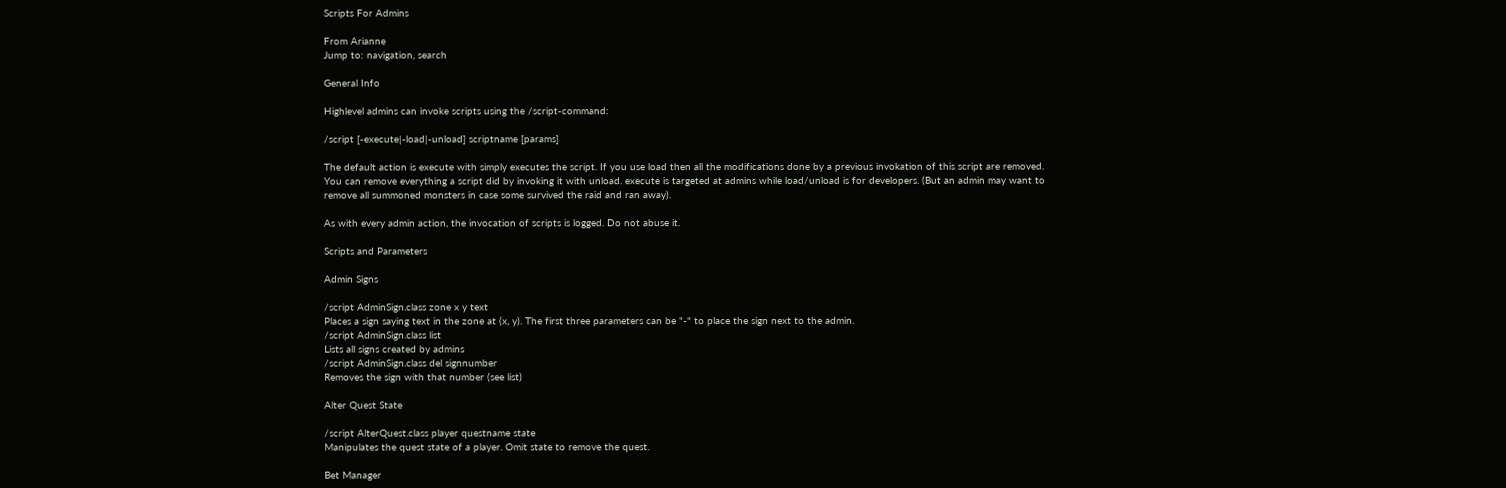Scripts For Admins

From Arianne
Jump to: navigation, search

General Info

Highlevel admins can invoke scripts using the /script-command:

/script [-execute|-load|-unload] scriptname [params]

The default action is execute with simply executes the script. If you use load then all the modifications done by a previous invokation of this script are removed. You can remove everything a script did by invoking it with unload. execute is targeted at admins while load/unload is for developers. (But an admin may want to remove all summoned monsters in case some survived the raid and ran away).

As with every admin action, the invocation of scripts is logged. Do not abuse it.

Scripts and Parameters

Admin Signs

/script AdminSign.class zone x y text
Places a sign saying text in the zone at (x, y). The first three parameters can be "-" to place the sign next to the admin.
/script AdminSign.class list
Lists all signs created by admins
/script AdminSign.class del signnumber
Removes the sign with that number (see list)

Alter Quest State

/script AlterQuest.class player questname state
Manipulates the quest state of a player. Omit state to remove the quest.

Bet Manager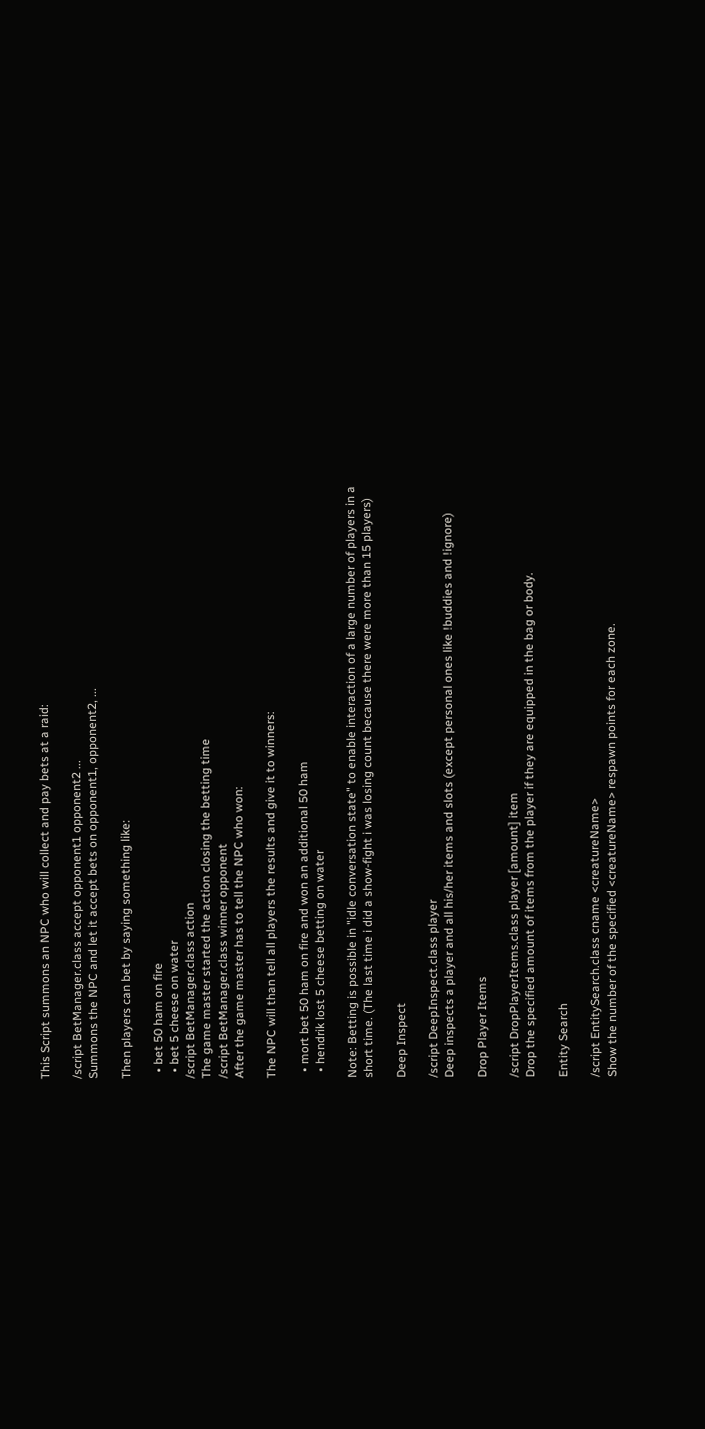This Script summons an NPC who will collect and pay bets at a raid:

/script BetManager.class accept opponent1 opponent2 ...
Summons the NPC and let it accept bets on opponent1, opponent2, ...

Then players can bet by saying something like:

  • bet 50 ham on fire
  • bet 5 cheese on water
/script BetManager.class action
The game master started the action closing the betting time
/script BetManager.class winner opponent
After the game master has to tell the NPC who won:

The NPC will than tell all players the results and give it to winners:

  • mort bet 50 ham on fire and won an additional 50 ham
  • hendrik lost 5 cheese betting on water

Note: Betting is possible in "idle conversation state" to enable interaction of a large number of players in a short time. (The last time i did a show-fight i was losing count because there were more than 15 players)

Deep Inspect

/script DeepInspect.class player
Deep inspects a player and all his/her items and slots (except personal ones like !buddies and !ignore)

Drop Player Items

/script DropPlayerItems.class player [amount] item
Drop the specified amount of items from the player if they are equipped in the bag or body.

Entity Search

/script EntitySearch.class cname <creatureName>
Show the number of the specified <creatureName> respawn points for each zone.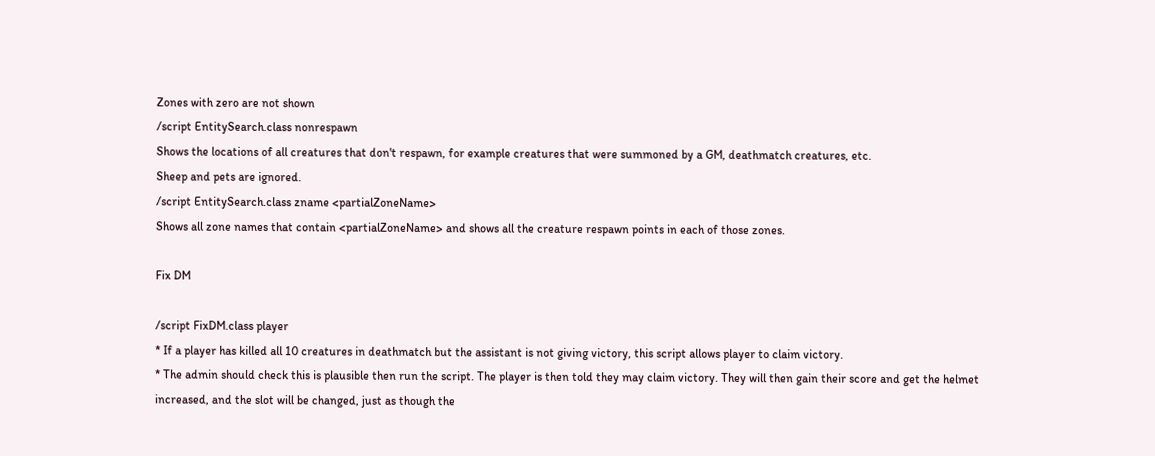Zones with zero are not shown
/script EntitySearch.class nonrespawn
Shows the locations of all creatures that don't respawn, for example creatures that were summoned by a GM, deathmatch creatures, etc.
Sheep and pets are ignored.
/script EntitySearch.class zname <partialZoneName>
Shows all zone names that contain <partialZoneName> and shows all the creature respawn points in each of those zones.

Fix DM

/script FixDM.class player
* If a player has killed all 10 creatures in deathmatch but the assistant is not giving victory, this script allows player to claim victory.
* The admin should check this is plausible then run the script. The player is then told they may claim victory. They will then gain their score and get the helmet increased, and the slot will be changed, just as though the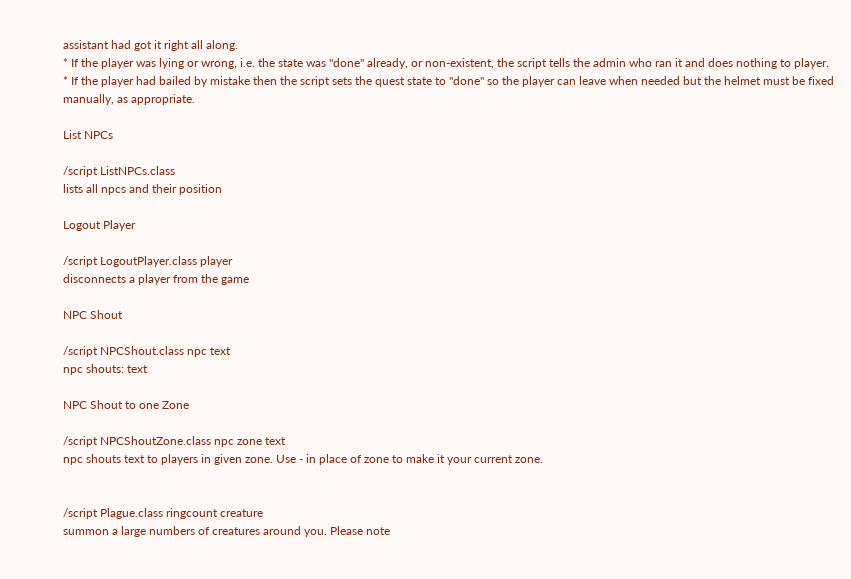assistant had got it right all along.
* If the player was lying or wrong, i.e. the state was "done" already, or non-existent, the script tells the admin who ran it and does nothing to player.
* If the player had bailed by mistake then the script sets the quest state to "done" so the player can leave when needed but the helmet must be fixed manually, as appropriate.

List NPCs

/script ListNPCs.class
lists all npcs and their position

Logout Player

/script LogoutPlayer.class player
disconnects a player from the game

NPC Shout

/script NPCShout.class npc text
npc shouts: text

NPC Shout to one Zone

/script NPCShoutZone.class npc zone text
npc shouts text to players in given zone. Use - in place of zone to make it your current zone.


/script Plague.class ringcount creature
summon a large numbers of creatures around you. Please note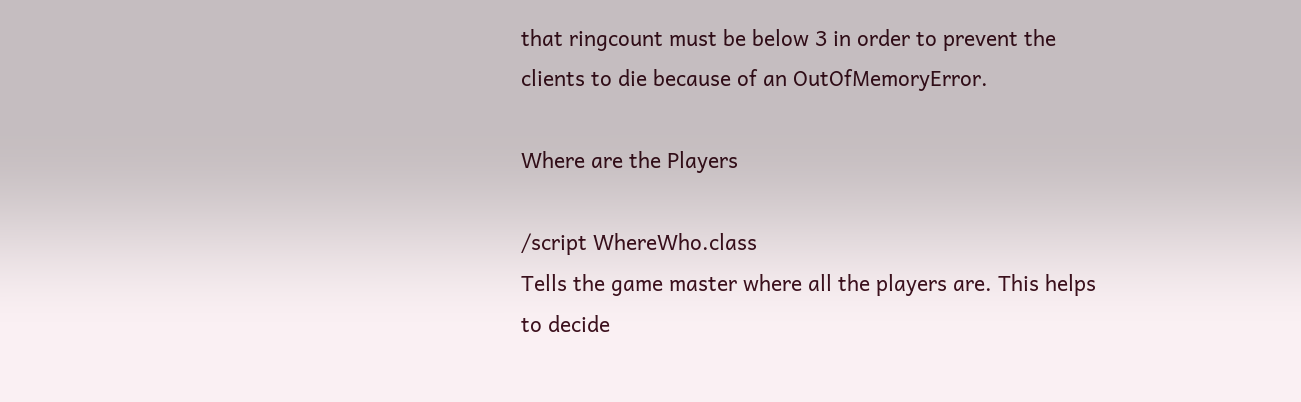that ringcount must be below 3 in order to prevent the clients to die because of an OutOfMemoryError.

Where are the Players

/script WhereWho.class
Tells the game master where all the players are. This helps to decide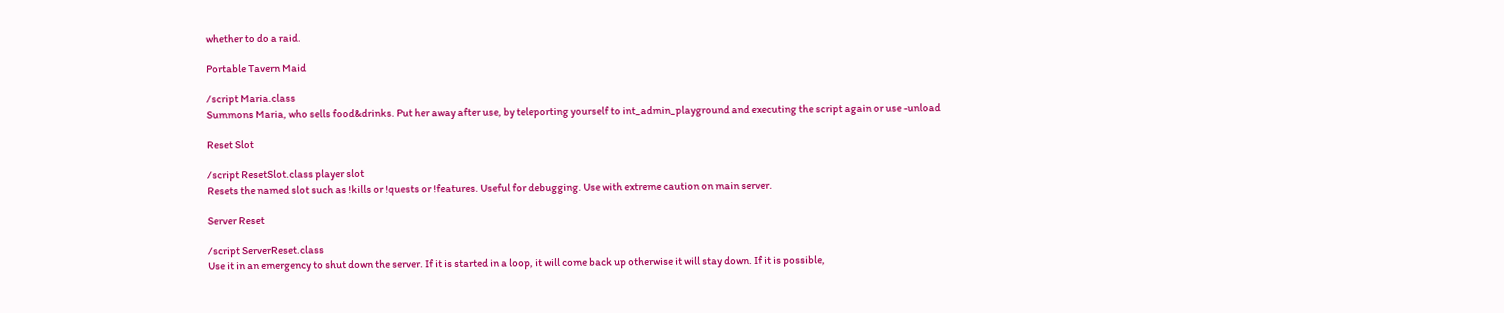whether to do a raid.

Portable Tavern Maid

/script Maria.class
Summons Maria, who sells food&drinks. Put her away after use, by teleporting yourself to int_admin_playground and executing the script again or use -unload

Reset Slot

/script ResetSlot.class player slot
Resets the named slot such as !kills or !quests or !features. Useful for debugging. Use with extreme caution on main server.

Server Reset

/script ServerReset.class
Use it in an emergency to shut down the server. If it is started in a loop, it will come back up otherwise it will stay down. If it is possible,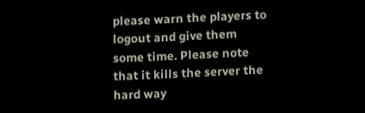please warn the players to logout and give them some time. Please note that it kills the server the hard way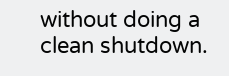without doing a clean shutdown.